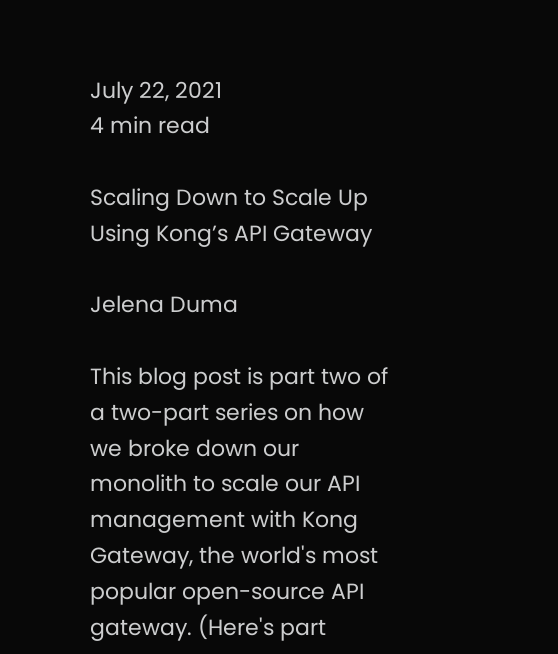July 22, 2021
4 min read

Scaling Down to Scale Up Using Kong’s API Gateway

Jelena Duma

This blog post is part two of a two-part series on how we broke down our monolith to scale our API management with Kong Gateway, the world's most popular open-source API gateway. (Here's part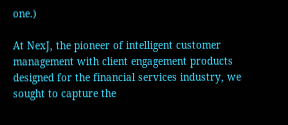one.)

At NexJ, the pioneer of intelligent customer management with client engagement products designed for the financial services industry, we sought to capture the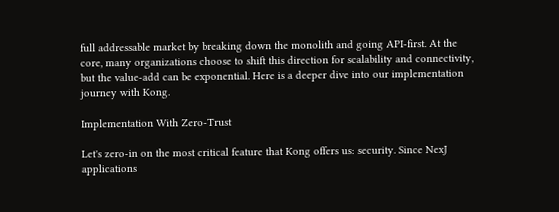full addressable market by breaking down the monolith and going API-first. At the core, many organizations choose to shift this direction for scalability and connectivity, but the value-add can be exponential. Here is a deeper dive into our implementation journey with Kong.

Implementation With Zero-Trust

Let's zero-in on the most critical feature that Kong offers us: security. Since NexJ applications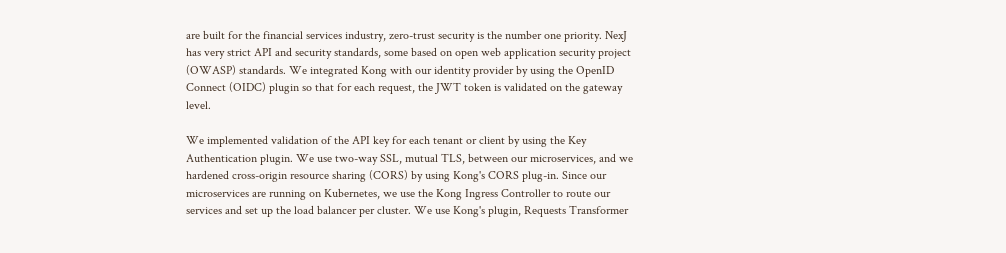are built for the financial services industry, zero-trust security is the number one priority. NexJ has very strict API and security standards, some based on open web application security project (OWASP) standards. We integrated Kong with our identity provider by using the OpenID Connect (OIDC) plugin so that for each request, the JWT token is validated on the gateway level.

We implemented validation of the API key for each tenant or client by using the Key Authentication plugin. We use two-way SSL, mutual TLS, between our microservices, and we hardened cross-origin resource sharing (CORS) by using Kong's CORS plug-in. Since our microservices are running on Kubernetes, we use the Kong Ingress Controller to route our services and set up the load balancer per cluster. We use Kong's plugin, Requests Transformer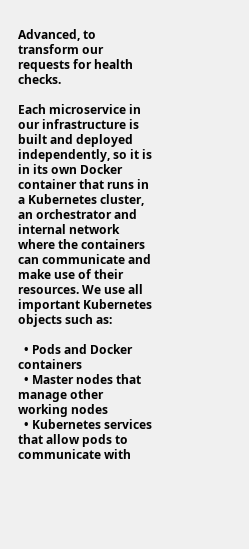Advanced, to transform our requests for health checks.

Each microservice in our infrastructure is built and deployed independently, so it is in its own Docker container that runs in a Kubernetes cluster, an orchestrator and internal network where the containers can communicate and make use of their resources. We use all important Kubernetes objects such as:

  • Pods and Docker containers
  • Master nodes that manage other working nodes
  • Kubernetes services that allow pods to communicate with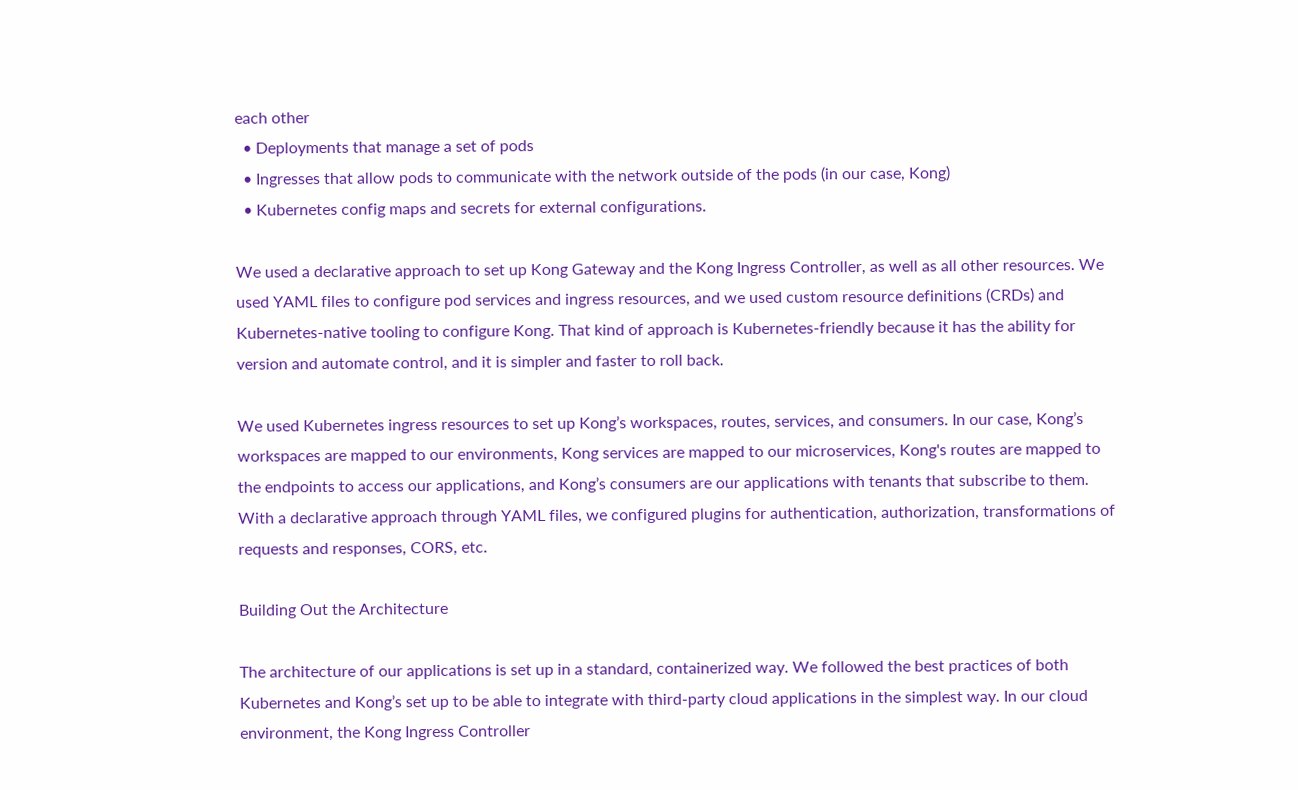each other
  • Deployments that manage a set of pods
  • Ingresses that allow pods to communicate with the network outside of the pods (in our case, Kong)
  • Kubernetes config maps and secrets for external configurations.

We used a declarative approach to set up Kong Gateway and the Kong Ingress Controller, as well as all other resources. We used YAML files to configure pod services and ingress resources, and we used custom resource definitions (CRDs) and Kubernetes-native tooling to configure Kong. That kind of approach is Kubernetes-friendly because it has the ability for version and automate control, and it is simpler and faster to roll back.

We used Kubernetes ingress resources to set up Kong’s workspaces, routes, services, and consumers. In our case, Kong’s workspaces are mapped to our environments, Kong services are mapped to our microservices, Kong's routes are mapped to the endpoints to access our applications, and Kong’s consumers are our applications with tenants that subscribe to them. With a declarative approach through YAML files, we configured plugins for authentication, authorization, transformations of requests and responses, CORS, etc.

Building Out the Architecture

The architecture of our applications is set up in a standard, containerized way. We followed the best practices of both Kubernetes and Kong’s set up to be able to integrate with third-party cloud applications in the simplest way. In our cloud environment, the Kong Ingress Controller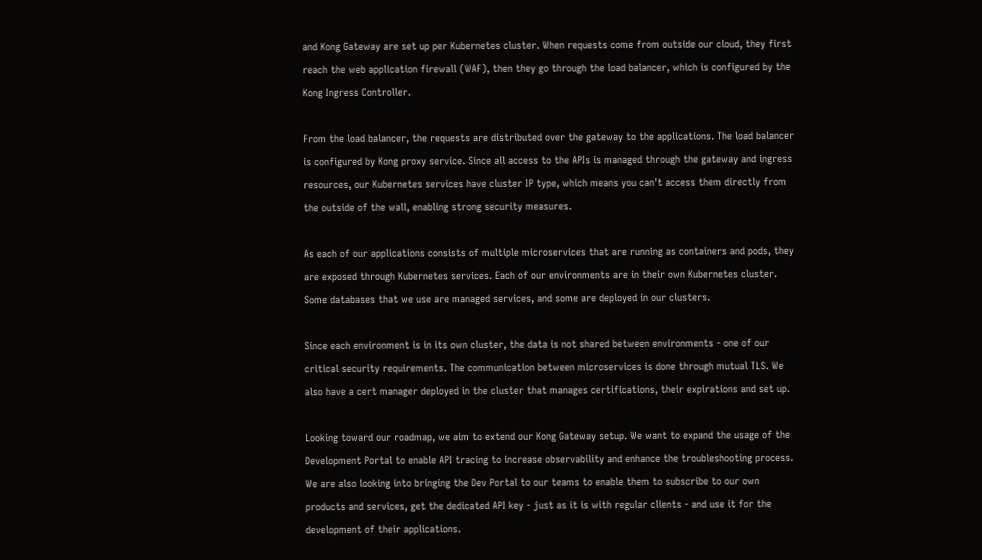and Kong Gateway are set up per Kubernetes cluster. When requests come from outside our cloud, they first reach the web application firewall (WAF), then they go through the load balancer, which is configured by the Kong Ingress Controller.

From the load balancer, the requests are distributed over the gateway to the applications. The load balancer is configured by Kong proxy service. Since all access to the APIs is managed through the gateway and ingress resources, our Kubernetes services have cluster IP type, which means you can't access them directly from the outside of the wall, enabling strong security measures.

As each of our applications consists of multiple microservices that are running as containers and pods, they are exposed through Kubernetes services. Each of our environments are in their own Kubernetes cluster. Some databases that we use are managed services, and some are deployed in our clusters.

Since each environment is in its own cluster, the data is not shared between environments - one of our critical security requirements. The communication between microservices is done through mutual TLS. We also have a cert manager deployed in the cluster that manages certifications, their expirations and set up.

Looking toward our roadmap, we aim to extend our Kong Gateway setup. We want to expand the usage of the Development Portal to enable API tracing to increase observability and enhance the troubleshooting process. We are also looking into bringing the Dev Portal to our teams to enable them to subscribe to our own products and services, get the dedicated API key - just as it is with regular clients - and use it for the development of their applications.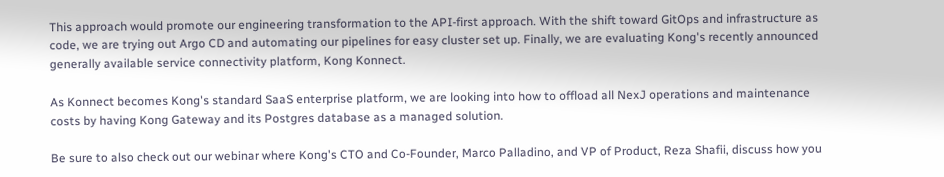This approach would promote our engineering transformation to the API-first approach. With the shift toward GitOps and infrastructure as code, we are trying out Argo CD and automating our pipelines for easy cluster set up. Finally, we are evaluating Kong's recently announced generally available service connectivity platform, Kong Konnect.

As Konnect becomes Kong's standard SaaS enterprise platform, we are looking into how to offload all NexJ operations and maintenance costs by having Kong Gateway and its Postgres database as a managed solution.

Be sure to also check out our webinar where Kong's CTO and Co-Founder, Marco Palladino, and VP of Product, Reza Shafii, discuss how you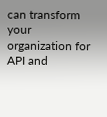can transform your organization for API and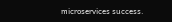microservices success.